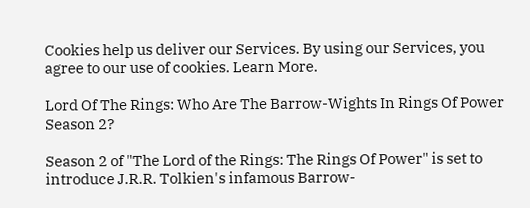Cookies help us deliver our Services. By using our Services, you agree to our use of cookies. Learn More.

Lord Of The Rings: Who Are The Barrow-Wights In Rings Of Power Season 2?

Season 2 of "The Lord of the Rings: The Rings Of Power" is set to introduce J.R.R. Tolkien's infamous Barrow-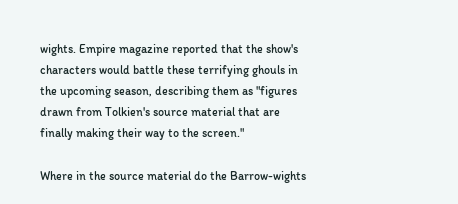wights. Empire magazine reported that the show's characters would battle these terrifying ghouls in the upcoming season, describing them as "figures drawn from Tolkien's source material that are finally making their way to the screen."

Where in the source material do the Barrow-wights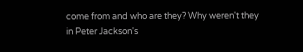come from and who are they? Why weren't they in Peter Jackson's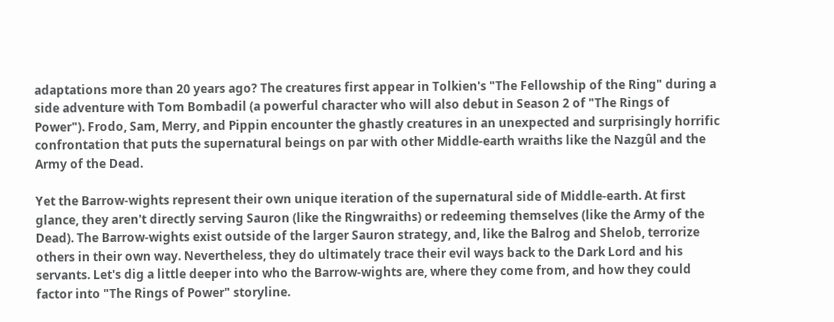adaptations more than 20 years ago? The creatures first appear in Tolkien's "The Fellowship of the Ring" during a side adventure with Tom Bombadil (a powerful character who will also debut in Season 2 of "The Rings of Power"). Frodo, Sam, Merry, and Pippin encounter the ghastly creatures in an unexpected and surprisingly horrific confrontation that puts the supernatural beings on par with other Middle-earth wraiths like the Nazgûl and the Army of the Dead.

Yet the Barrow-wights represent their own unique iteration of the supernatural side of Middle-earth. At first glance, they aren't directly serving Sauron (like the Ringwraiths) or redeeming themselves (like the Army of the Dead). The Barrow-wights exist outside of the larger Sauron strategy, and, like the Balrog and Shelob, terrorize others in their own way. Nevertheless, they do ultimately trace their evil ways back to the Dark Lord and his servants. Let's dig a little deeper into who the Barrow-wights are, where they come from, and how they could factor into "The Rings of Power" storyline.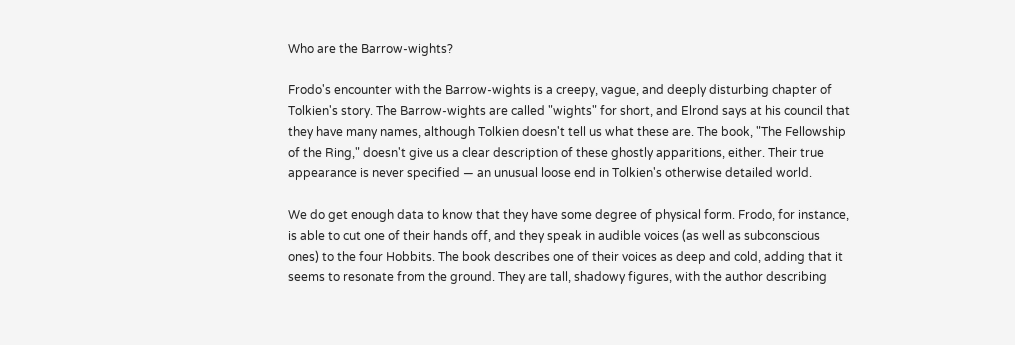Who are the Barrow-wights?

Frodo's encounter with the Barrow-wights is a creepy, vague, and deeply disturbing chapter of Tolkien's story. The Barrow-wights are called "wights" for short, and Elrond says at his council that they have many names, although Tolkien doesn't tell us what these are. The book, "The Fellowship of the Ring," doesn't give us a clear description of these ghostly apparitions, either. Their true appearance is never specified — an unusual loose end in Tolkien's otherwise detailed world.

We do get enough data to know that they have some degree of physical form. Frodo, for instance, is able to cut one of their hands off, and they speak in audible voices (as well as subconscious ones) to the four Hobbits. The book describes one of their voices as deep and cold, adding that it seems to resonate from the ground. They are tall, shadowy figures, with the author describing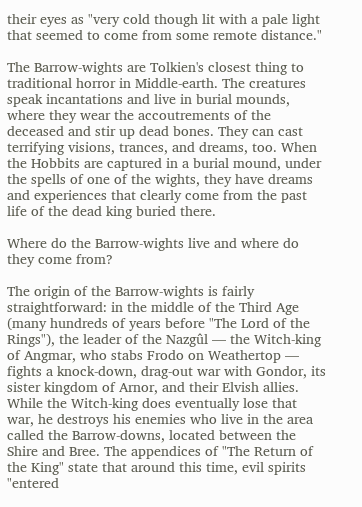their eyes as "very cold though lit with a pale light that seemed to come from some remote distance."

The Barrow-wights are Tolkien's closest thing to traditional horror in Middle-earth. The creatures speak incantations and live in burial mounds, where they wear the accoutrements of the deceased and stir up dead bones. They can cast terrifying visions, trances, and dreams, too. When the Hobbits are captured in a burial mound, under the spells of one of the wights, they have dreams and experiences that clearly come from the past life of the dead king buried there.

Where do the Barrow-wights live and where do they come from?

The origin of the Barrow-wights is fairly straightforward: in the middle of the Third Age (many hundreds of years before "The Lord of the Rings"), the leader of the Nazgûl — the Witch-king of Angmar, who stabs Frodo on Weathertop — fights a knock-down, drag-out war with Gondor, its sister kingdom of Arnor, and their Elvish allies. While the Witch-king does eventually lose that war, he destroys his enemies who live in the area called the Barrow-downs, located between the Shire and Bree. The appendices of "The Return of the King" state that around this time, evil spirits "entered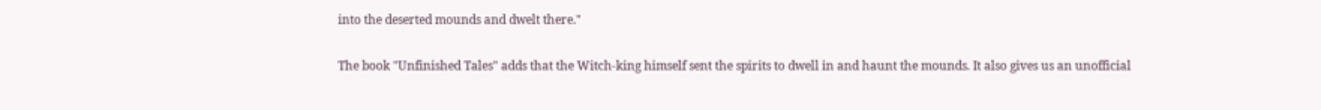into the deserted mounds and dwelt there."

The book "Unfinished Tales" adds that the Witch-king himself sent the spirits to dwell in and haunt the mounds. It also gives us an unofficial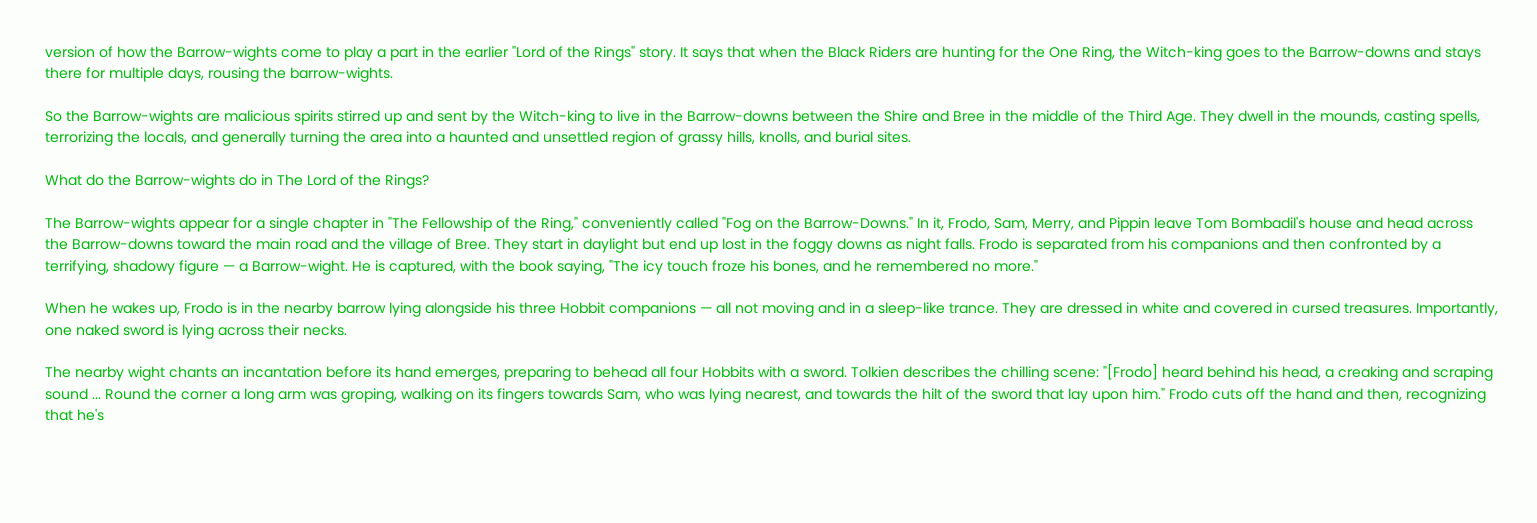version of how the Barrow-wights come to play a part in the earlier "Lord of the Rings" story. It says that when the Black Riders are hunting for the One Ring, the Witch-king goes to the Barrow-downs and stays there for multiple days, rousing the barrow-wights.

So the Barrow-wights are malicious spirits stirred up and sent by the Witch-king to live in the Barrow-downs between the Shire and Bree in the middle of the Third Age. They dwell in the mounds, casting spells, terrorizing the locals, and generally turning the area into a haunted and unsettled region of grassy hills, knolls, and burial sites.

What do the Barrow-wights do in The Lord of the Rings?

The Barrow-wights appear for a single chapter in "The Fellowship of the Ring," conveniently called "Fog on the Barrow-Downs." In it, Frodo, Sam, Merry, and Pippin leave Tom Bombadil's house and head across the Barrow-downs toward the main road and the village of Bree. They start in daylight but end up lost in the foggy downs as night falls. Frodo is separated from his companions and then confronted by a terrifying, shadowy figure — a Barrow-wight. He is captured, with the book saying, "The icy touch froze his bones, and he remembered no more."

When he wakes up, Frodo is in the nearby barrow lying alongside his three Hobbit companions — all not moving and in a sleep-like trance. They are dressed in white and covered in cursed treasures. Importantly, one naked sword is lying across their necks.

The nearby wight chants an incantation before its hand emerges, preparing to behead all four Hobbits with a sword. Tolkien describes the chilling scene: "[Frodo] heard behind his head, a creaking and scraping sound ... Round the corner a long arm was groping, walking on its fingers towards Sam, who was lying nearest, and towards the hilt of the sword that lay upon him." Frodo cuts off the hand and then, recognizing that he's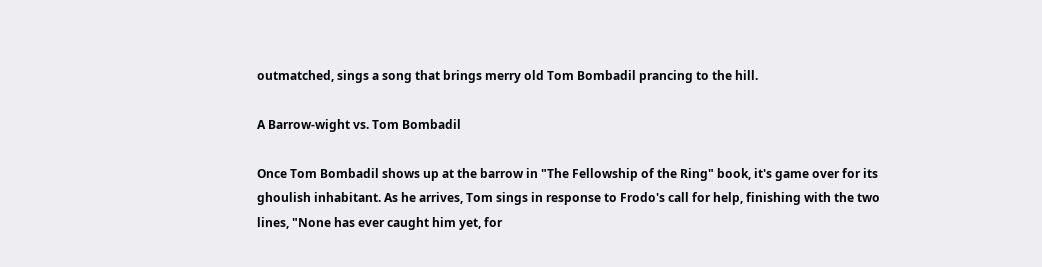outmatched, sings a song that brings merry old Tom Bombadil prancing to the hill.

A Barrow-wight vs. Tom Bombadil

Once Tom Bombadil shows up at the barrow in "The Fellowship of the Ring" book, it's game over for its ghoulish inhabitant. As he arrives, Tom sings in response to Frodo's call for help, finishing with the two lines, "None has ever caught him yet, for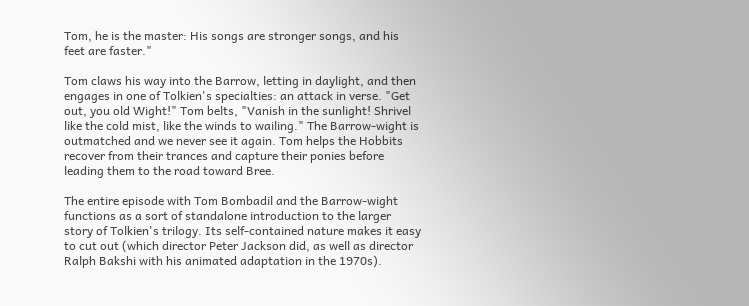Tom, he is the master: His songs are stronger songs, and his feet are faster."

Tom claws his way into the Barrow, letting in daylight, and then engages in one of Tolkien's specialties: an attack in verse. "Get out, you old Wight!" Tom belts, "Vanish in the sunlight! Shrivel like the cold mist, like the winds to wailing." The Barrow-wight is outmatched and we never see it again. Tom helps the Hobbits recover from their trances and capture their ponies before leading them to the road toward Bree.

The entire episode with Tom Bombadil and the Barrow-wight functions as a sort of standalone introduction to the larger story of Tolkien's trilogy. Its self-contained nature makes it easy to cut out (which director Peter Jackson did, as well as director Ralph Bakshi with his animated adaptation in the 1970s).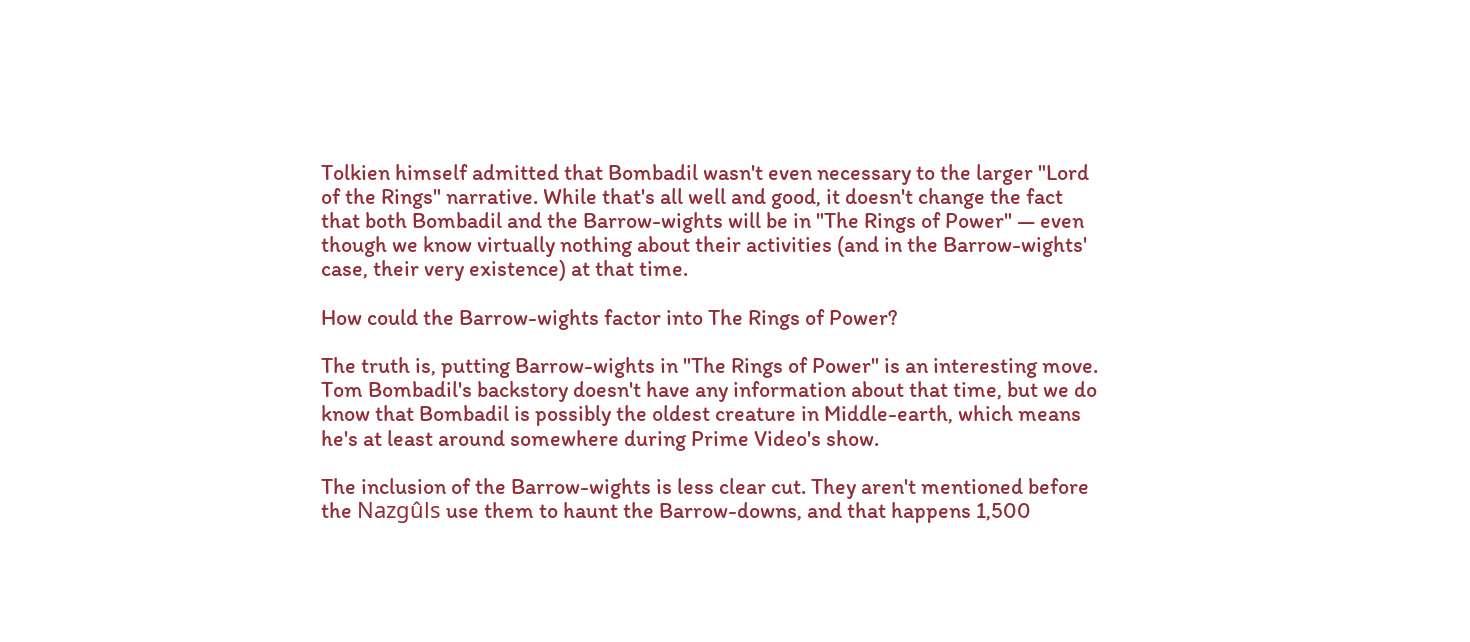Tolkien himself admitted that Bombadil wasn't even necessary to the larger "Lord of the Rings" narrative. While that's all well and good, it doesn't change the fact that both Bombadil and the Barrow-wights will be in "The Rings of Power" — even though we know virtually nothing about their activities (and in the Barrow-wights' case, their very existence) at that time.

How could the Barrow-wights factor into The Rings of Power?

The truth is, putting Barrow-wights in "The Rings of Power" is an interesting move. Tom Bombadil's backstory doesn't have any information about that time, but we do know that Bombadil is possibly the oldest creature in Middle-earth, which means he's at least around somewhere during Prime Video's show.

The inclusion of the Barrow-wights is less clear cut. They aren't mentioned before the Nazgûls use them to haunt the Barrow-downs, and that happens 1,500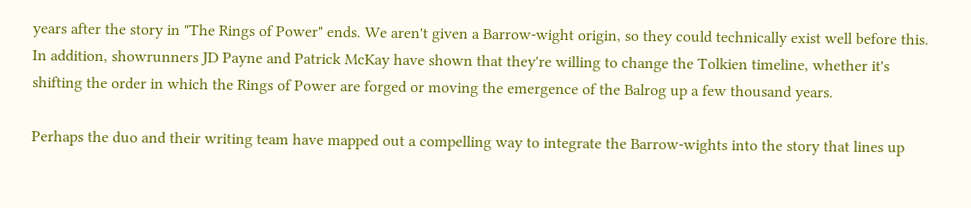years after the story in "The Rings of Power" ends. We aren't given a Barrow-wight origin, so they could technically exist well before this. In addition, showrunners JD Payne and Patrick McKay have shown that they're willing to change the Tolkien timeline, whether it's shifting the order in which the Rings of Power are forged or moving the emergence of the Balrog up a few thousand years.

Perhaps the duo and their writing team have mapped out a compelling way to integrate the Barrow-wights into the story that lines up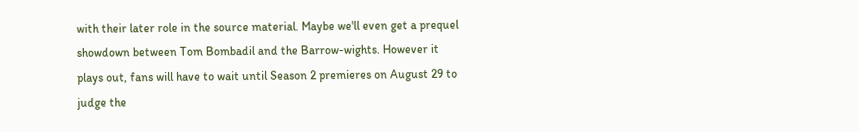with their later role in the source material. Maybe we'll even get a prequel showdown between Tom Bombadil and the Barrow-wights. However it plays out, fans will have to wait until Season 2 premieres on August 29 to judge the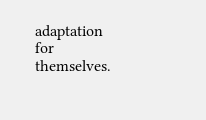adaptation for themselves.